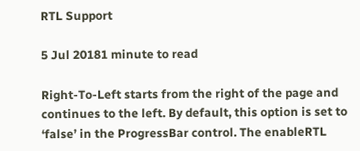RTL Support

5 Jul 20181 minute to read

Right-To-Left starts from the right of the page and continues to the left. By default, this option is set to ‘false’ in the ProgressBar control. The enableRTL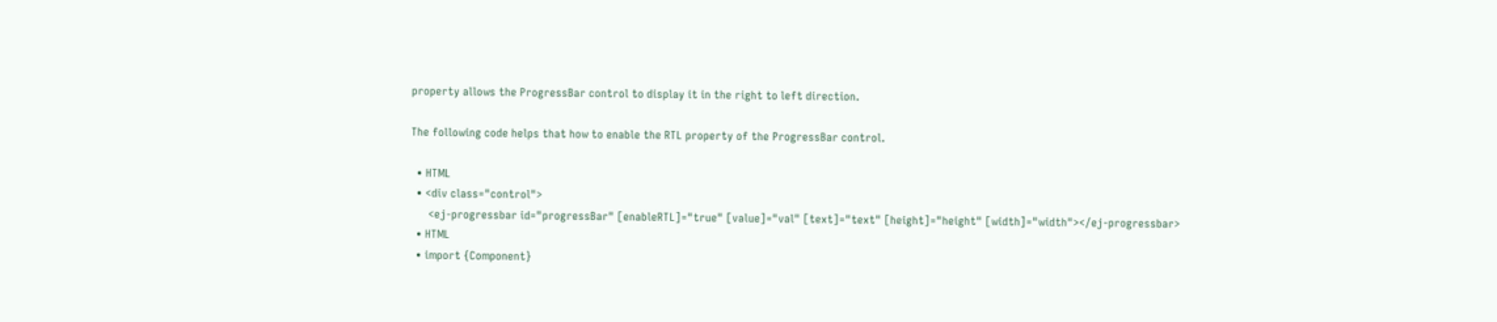property allows the ProgressBar control to display it in the right to left direction.

The following code helps that how to enable the RTL property of the ProgressBar control.

  • HTML
  • <div class="control">
      <ej-progressbar id="progressBar" [enableRTL]="true" [value]="val" [text]="text" [height]="height" [width]="width"></ej-progressbar>
  • HTML
  • import {Component}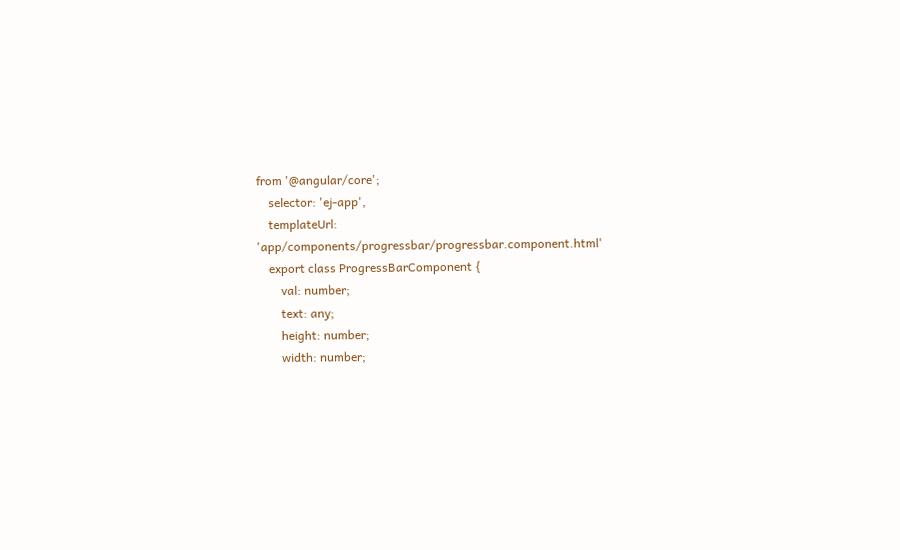from '@angular/core';
    selector: 'ej-app',
    templateUrl: 'app/components/progressbar/progressbar.component.html'
    export class ProgressBarComponent {
        val: number;
        text: any;
        height: number;
        width: number;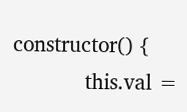constructor() {
            this.val =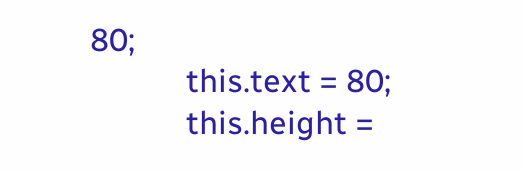80;
            this.text = 80;
            this.height =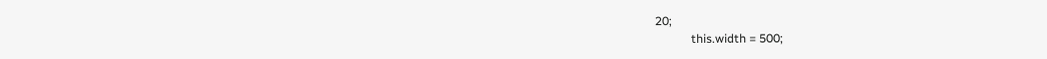20;
            this.width = 500;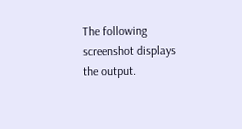The following screenshot displays the output.